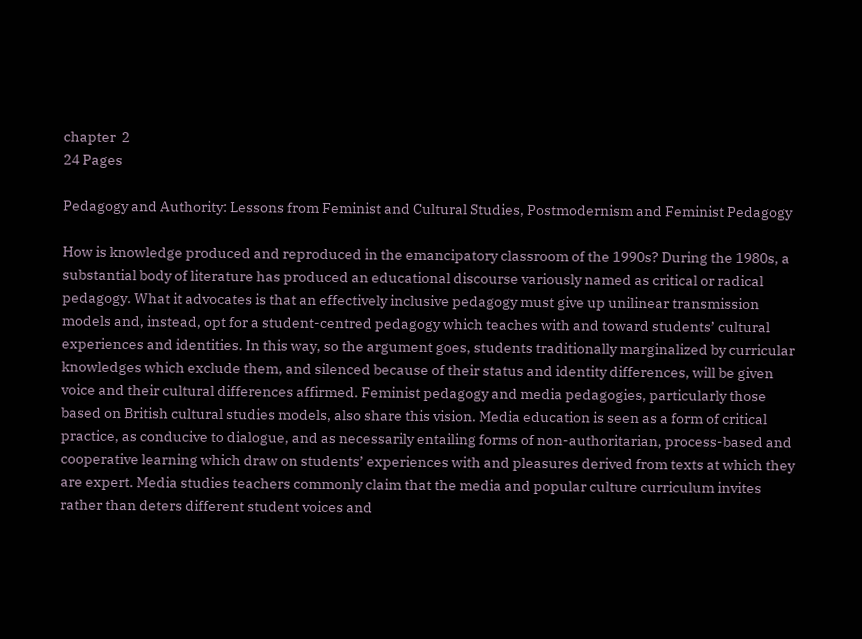chapter  2
24 Pages

Pedagogy and Authority: Lessons from Feminist and Cultural Studies, Postmodernism and Feminist Pedagogy

How is knowledge produced and reproduced in the emancipatory classroom of the 1990s? During the 1980s, a substantial body of literature has produced an educational discourse variously named as critical or radical pedagogy. What it advocates is that an effectively inclusive pedagogy must give up unilinear transmission models and, instead, opt for a student-centred pedagogy which teaches with and toward students’ cultural experiences and identities. In this way, so the argument goes, students traditionally marginalized by curricular knowledges which exclude them, and silenced because of their status and identity differences, will be given voice and their cultural differences affirmed. Feminist pedagogy and media pedagogies, particularly those based on British cultural studies models, also share this vision. Media education is seen as a form of critical practice, as conducive to dialogue, and as necessarily entailing forms of non-authoritarian, process-based and cooperative learning which draw on students’ experiences with and pleasures derived from texts at which they are expert. Media studies teachers commonly claim that the media and popular culture curriculum invites rather than deters different student voices and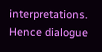interpretations. Hence dialogue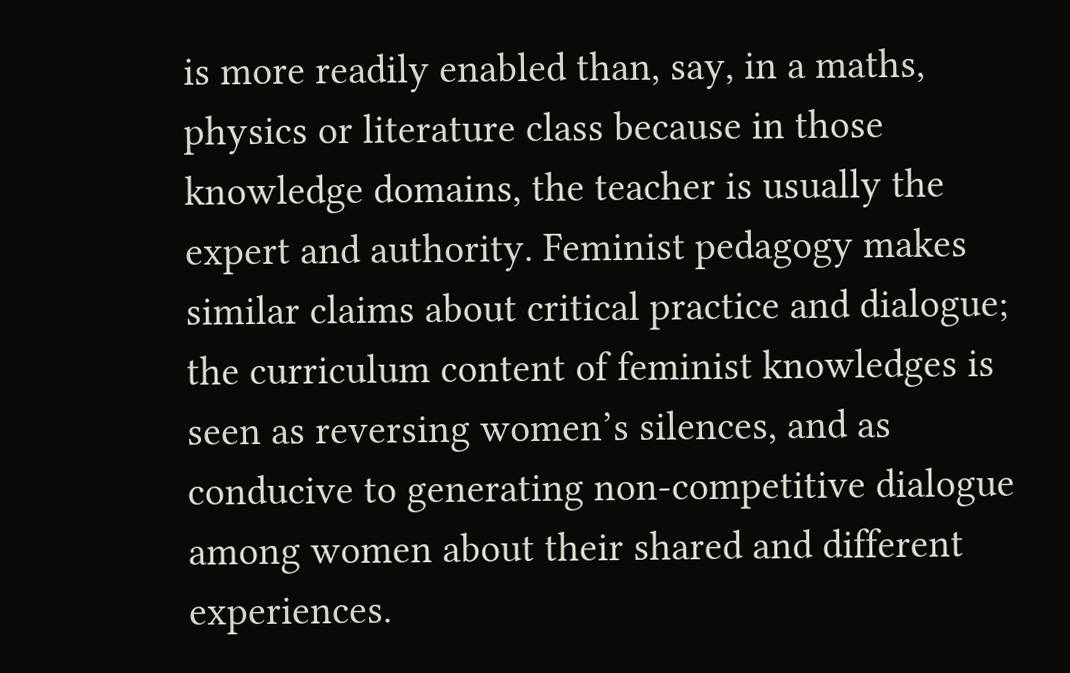is more readily enabled than, say, in a maths, physics or literature class because in those knowledge domains, the teacher is usually the expert and authority. Feminist pedagogy makes similar claims about critical practice and dialogue; the curriculum content of feminist knowledges is seen as reversing women’s silences, and as conducive to generating non-competitive dialogue among women about their shared and different experiences.